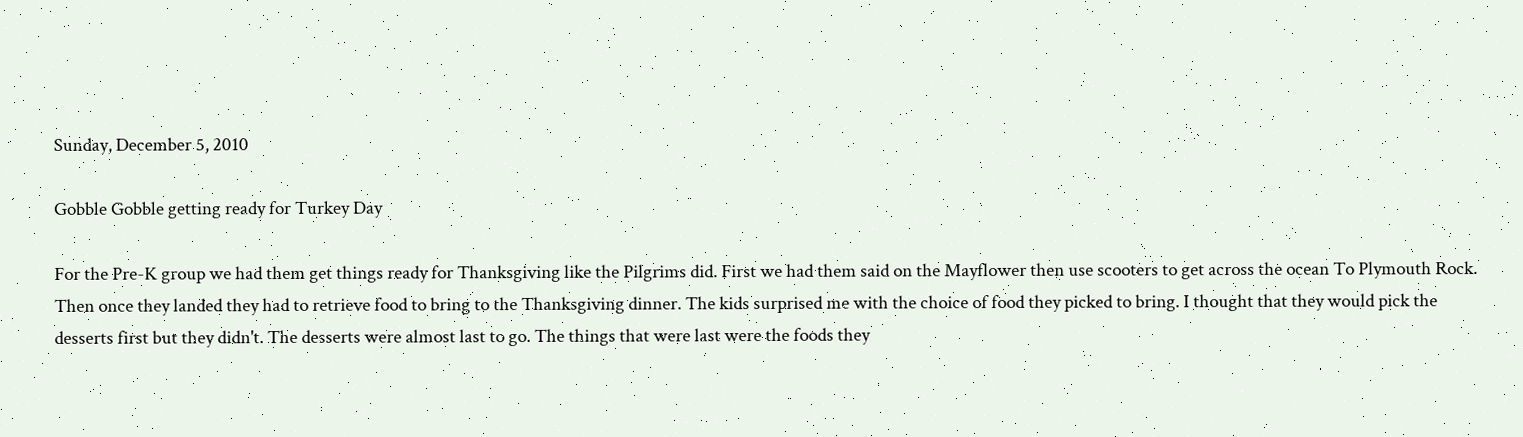Sunday, December 5, 2010

Gobble Gobble getting ready for Turkey Day

For the Pre-K group we had them get things ready for Thanksgiving like the Pilgrims did. First we had them said on the Mayflower then use scooters to get across the ocean To Plymouth Rock. Then once they landed they had to retrieve food to bring to the Thanksgiving dinner. The kids surprised me with the choice of food they picked to bring. I thought that they would pick the desserts first but they didn't. The desserts were almost last to go. The things that were last were the foods they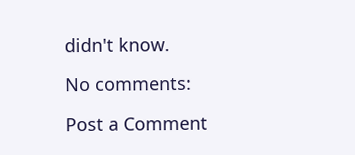didn't know.

No comments:

Post a Comment